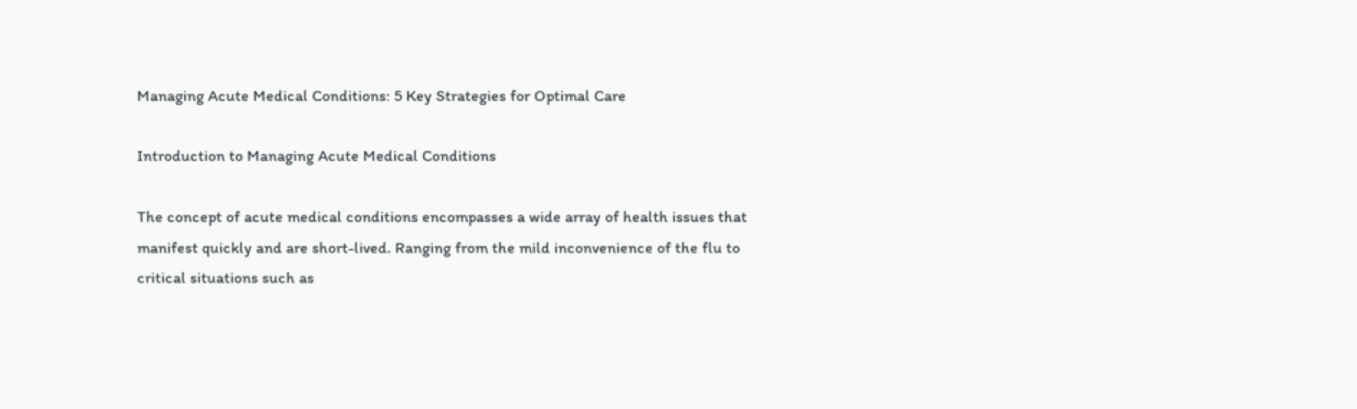Managing Acute Medical Conditions: 5 Key Strategies for Optimal Care

Introduction to Managing Acute Medical Conditions

The concept of acute medical conditions encompasses a wide array of health issues that manifest quickly and are short-lived. Ranging from the mild inconvenience of the flu to critical situations such as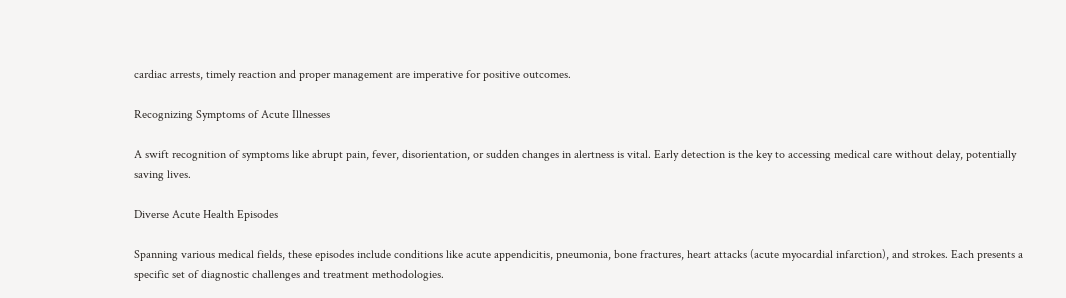cardiac arrests, timely reaction and proper management are imperative for positive outcomes.

Recognizing Symptoms of Acute Illnesses

A swift recognition of symptoms like abrupt pain, fever, disorientation, or sudden changes in alertness is vital. Early detection is the key to accessing medical care without delay, potentially saving lives.

Diverse Acute Health Episodes

Spanning various medical fields, these episodes include conditions like acute appendicitis, pneumonia, bone fractures, heart attacks (acute myocardial infarction), and strokes. Each presents a specific set of diagnostic challenges and treatment methodologies.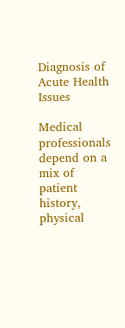Diagnosis of Acute Health Issues

Medical professionals depend on a mix of patient history, physical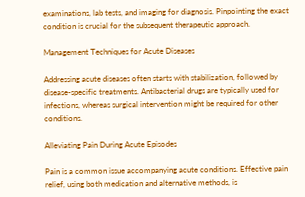examinations, lab tests, and imaging for diagnosis. Pinpointing the exact condition is crucial for the subsequent therapeutic approach.

Management Techniques for Acute Diseases

Addressing acute diseases often starts with stabilization, followed by disease-specific treatments. Antibacterial drugs are typically used for infections, whereas surgical intervention might be required for other conditions.

Alleviating Pain During Acute Episodes

Pain is a common issue accompanying acute conditions. Effective pain relief, using both medication and alternative methods, is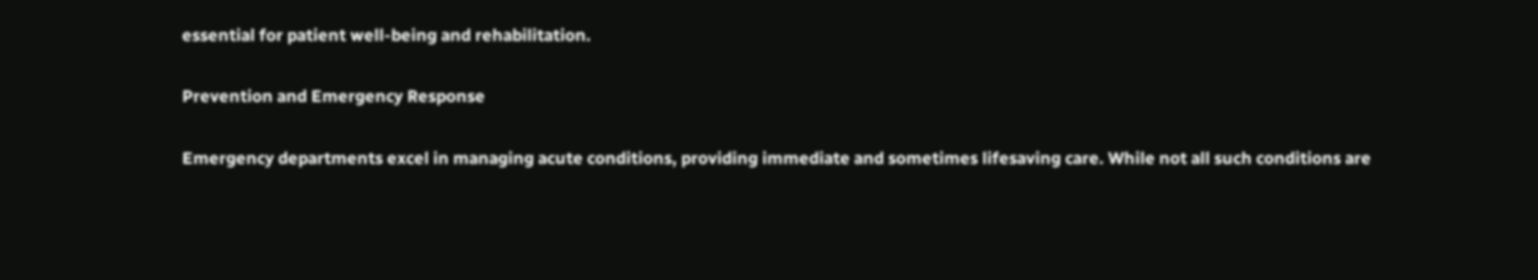essential for patient well-being and rehabilitation.

Prevention and Emergency Response

Emergency departments excel in managing acute conditions, providing immediate and sometimes lifesaving care. While not all such conditions are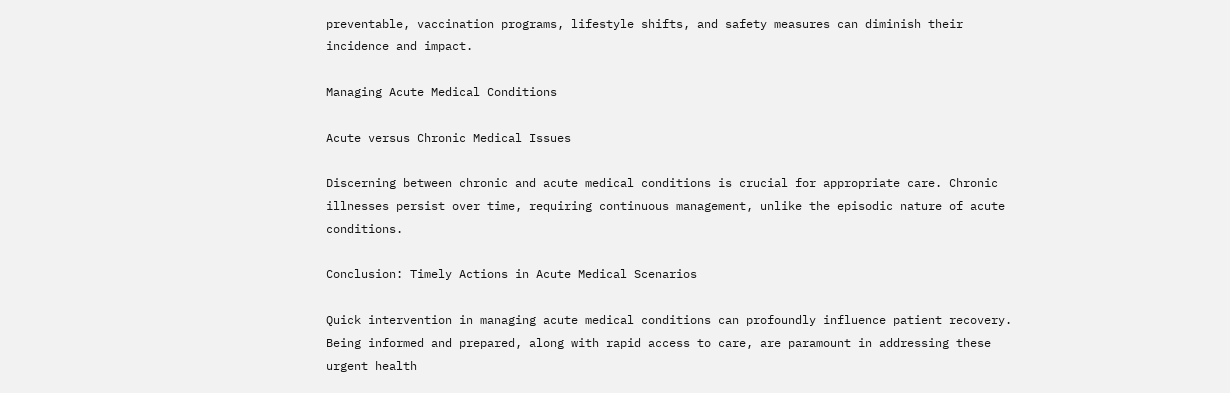preventable, vaccination programs, lifestyle shifts, and safety measures can diminish their incidence and impact.

Managing Acute Medical Conditions

Acute versus Chronic Medical Issues

Discerning between chronic and acute medical conditions is crucial for appropriate care. Chronic illnesses persist over time, requiring continuous management, unlike the episodic nature of acute conditions.

Conclusion: Timely Actions in Acute Medical Scenarios

Quick intervention in managing acute medical conditions can profoundly influence patient recovery. Being informed and prepared, along with rapid access to care, are paramount in addressing these urgent health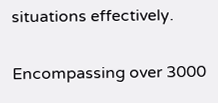situations effectively.

Encompassing over 3000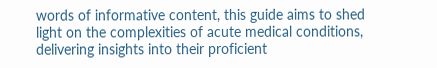words of informative content, this guide aims to shed light on the complexities of acute medical conditions, delivering insights into their proficient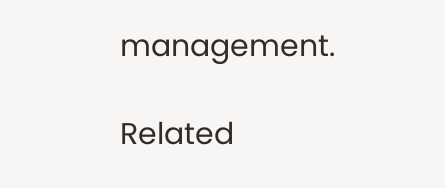management.

Related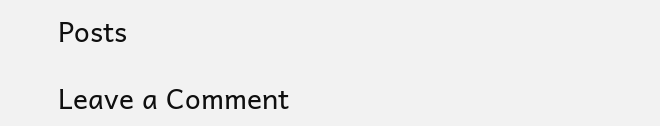Posts

Leave a Comment